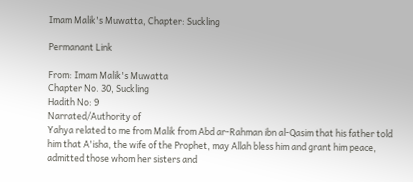Imam Malik's Muwatta, Chapter: Suckling

Permanant Link

From: Imam Malik's Muwatta
Chapter No. 30, Suckling
Hadith No: 9
Narrated/Authority of
Yahya related to me from Malik from Abd ar-Rahman ibn al-Qasim that his father told him that A'isha, the wife of the Prophet, may Allah bless him and grant him peace, admitted those whom her sisters and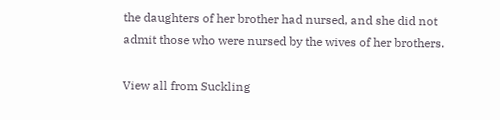the daughters of her brother had nursed, and she did not admit those who were nursed by the wives of her brothers.

View all from Suckling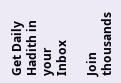Get Daily Hadith in your Inbox

Join thousands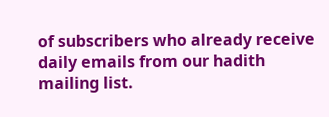of subscribers who already receive daily emails from our hadith mailing list.